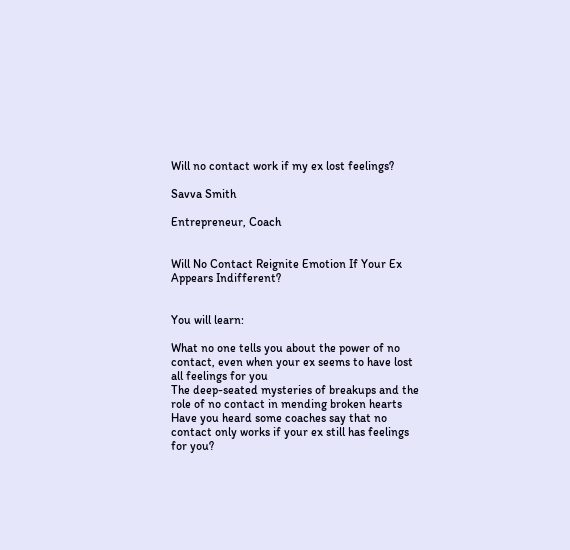Will no contact work if my ex lost feelings?

Savva Smith

Entrepreneur, Coach


Will No Contact Reignite Emotion If Your Ex Appears Indifferent?


You will learn:

What no one tells you about the power of no contact, even when your ex seems to have lost all feelings for you
The deep-seated mysteries of breakups and the role of no contact in mending broken hearts
Have you heard some coaches say that no contact only works if your ex still has feelings for you?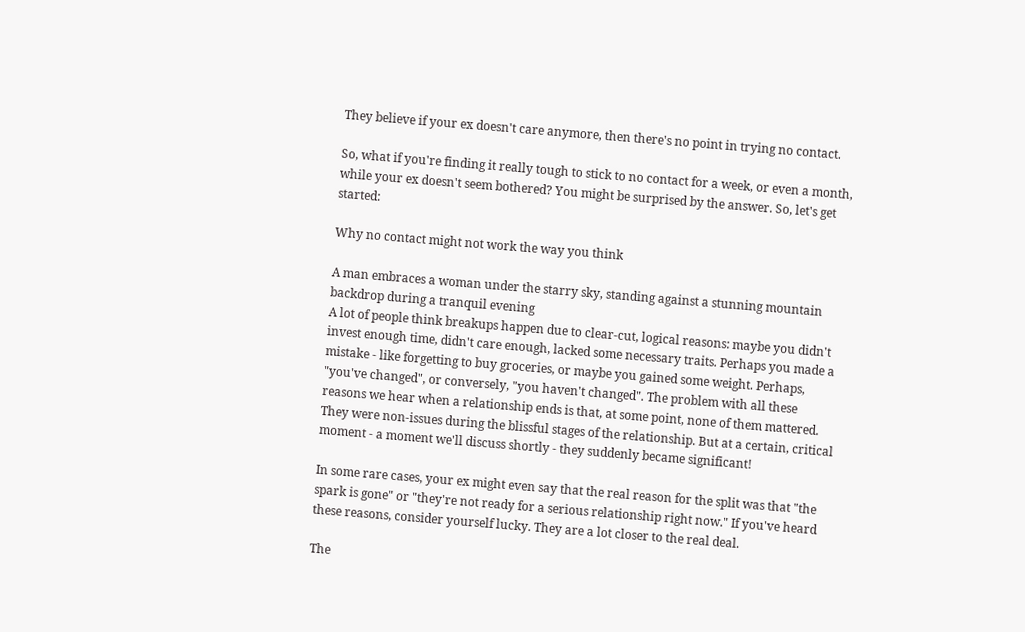They believe if your ex doesn't care anymore, then there's no point in trying no contact.

So, what if you're finding it really tough to stick to no contact for a week, or even a month, while your ex doesn't seem bothered? You might be surprised by the answer. So, let's get started:

Why no contact might not work the way you think

A man embraces a woman under the starry sky, standing against a stunning mountain backdrop during a tranquil evening
A lot of people think breakups happen due to clear-cut, logical reasons: maybe you didn't invest enough time, didn't care enough, lacked some necessary traits. Perhaps you made a mistake - like forgetting to buy groceries, or maybe you gained some weight. Perhaps, "you've changed", or conversely, "you haven't changed". The problem with all these reasons we hear when a relationship ends is that, at some point, none of them mattered. They were non-issues during the blissful stages of the relationship. But at a certain, critical moment - a moment we'll discuss shortly - they suddenly became significant!

In some rare cases, your ex might even say that the real reason for the split was that "the spark is gone" or "they're not ready for a serious relationship right now." If you've heard these reasons, consider yourself lucky. They are a lot closer to the real deal.

The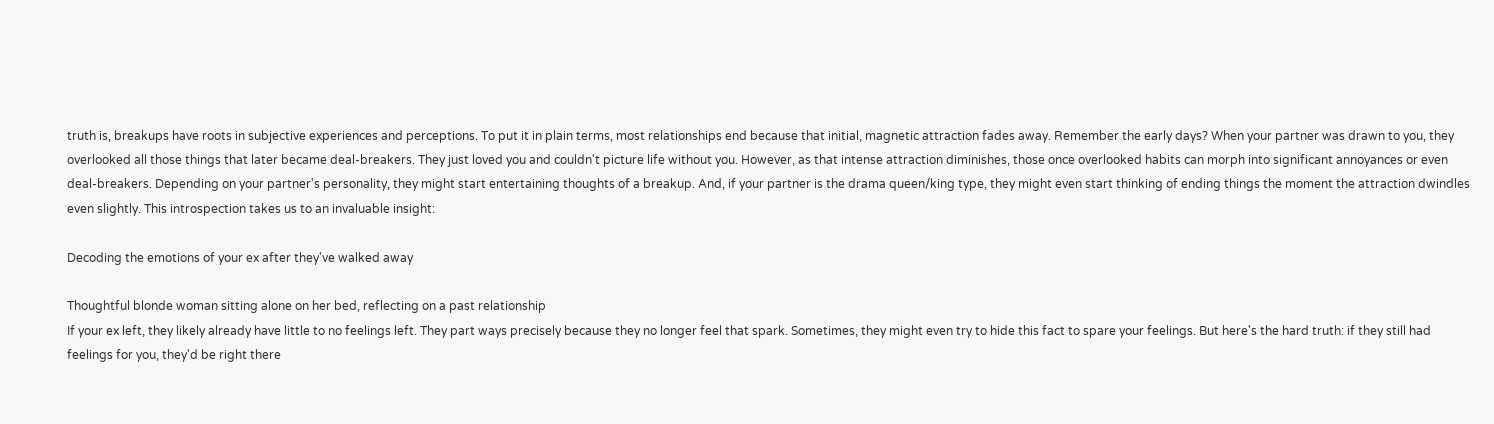truth is, breakups have roots in subjective experiences and perceptions. To put it in plain terms, most relationships end because that initial, magnetic attraction fades away. Remember the early days? When your partner was drawn to you, they overlooked all those things that later became deal-breakers. They just loved you and couldn't picture life without you. However, as that intense attraction diminishes, those once overlooked habits can morph into significant annoyances or even deal-breakers. Depending on your partner's personality, they might start entertaining thoughts of a breakup. And, if your partner is the drama queen/king type, they might even start thinking of ending things the moment the attraction dwindles even slightly. This introspection takes us to an invaluable insight:

Decoding the emotions of your ex after they've walked away

Thoughtful blonde woman sitting alone on her bed, reflecting on a past relationship
If your ex left, they likely already have little to no feelings left. They part ways precisely because they no longer feel that spark. Sometimes, they might even try to hide this fact to spare your feelings. But here's the hard truth: if they still had feelings for you, they'd be right there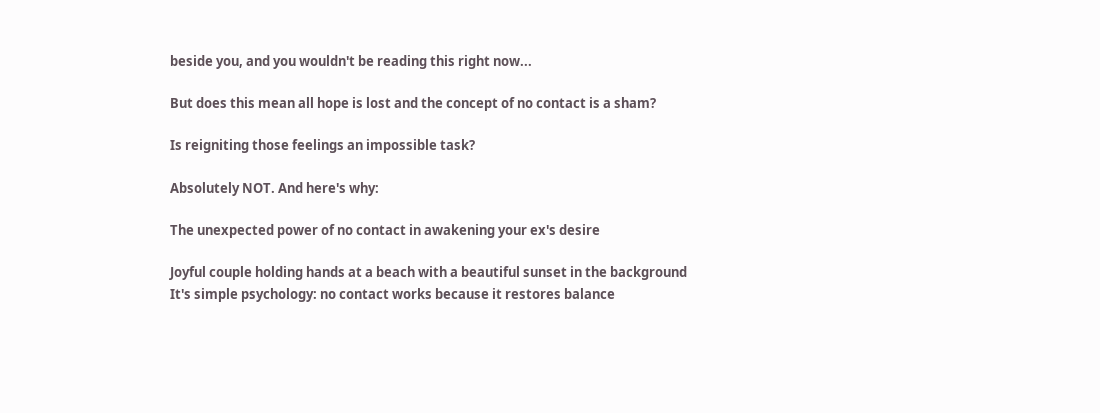beside you, and you wouldn't be reading this right now...

But does this mean all hope is lost and the concept of no contact is a sham?

Is reigniting those feelings an impossible task?

Absolutely NOT. And here's why:

The unexpected power of no contact in awakening your ex's desire

Joyful couple holding hands at a beach with a beautiful sunset in the background
It's simple psychology: no contact works because it restores balance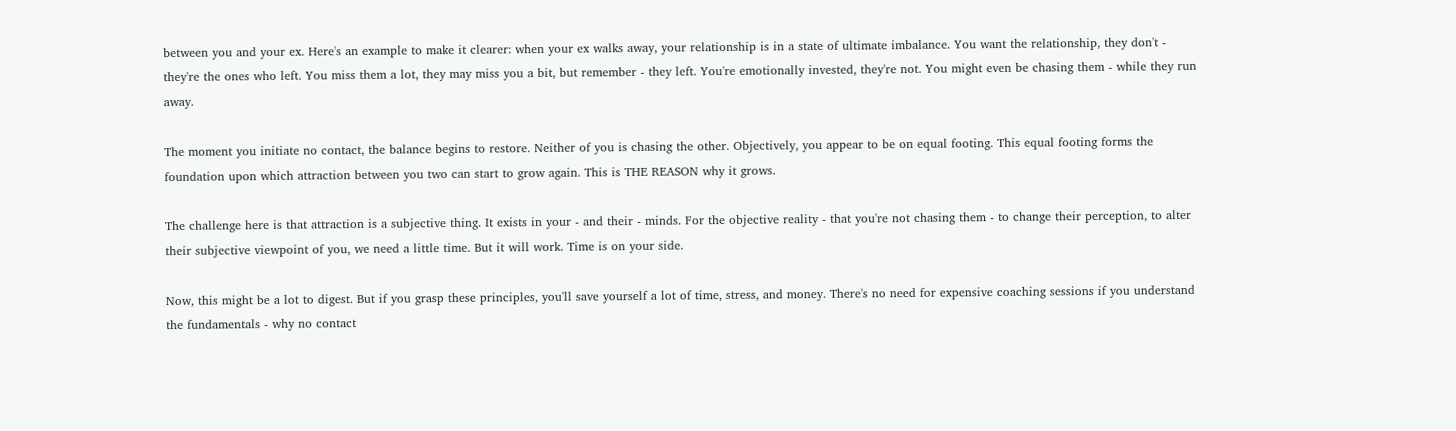between you and your ex. Here's an example to make it clearer: when your ex walks away, your relationship is in a state of ultimate imbalance. You want the relationship, they don't - they're the ones who left. You miss them a lot, they may miss you a bit, but remember - they left. You're emotionally invested, they're not. You might even be chasing them - while they run away.

The moment you initiate no contact, the balance begins to restore. Neither of you is chasing the other. Objectively, you appear to be on equal footing. This equal footing forms the foundation upon which attraction between you two can start to grow again. This is THE REASON why it grows.

The challenge here is that attraction is a subjective thing. It exists in your - and their - minds. For the objective reality - that you're not chasing them - to change their perception, to alter their subjective viewpoint of you, we need a little time. But it will work. Time is on your side.

Now, this might be a lot to digest. But if you grasp these principles, you'll save yourself a lot of time, stress, and money. There's no need for expensive coaching sessions if you understand the fundamentals - why no contact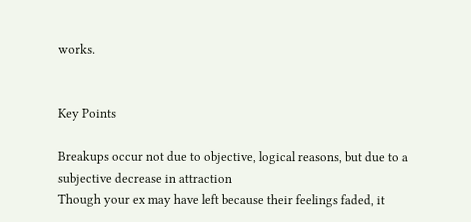works.


Key Points

Breakups occur not due to objective, logical reasons, but due to a subjective decrease in attraction
Though your ex may have left because their feelings faded, it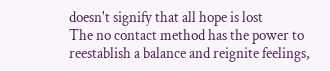doesn't signify that all hope is lost
The no contact method has the power to reestablish a balance and reignite feelings,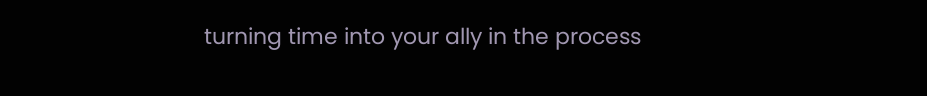turning time into your ally in the process